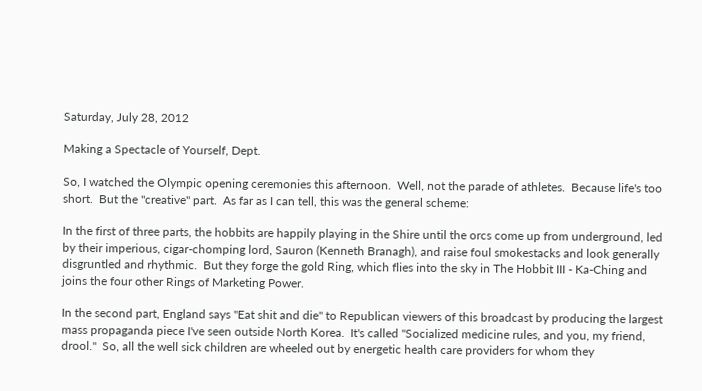Saturday, July 28, 2012

Making a Spectacle of Yourself, Dept.

So, I watched the Olympic opening ceremonies this afternoon.  Well, not the parade of athletes.  Because life's too short.  But the "creative" part.  As far as I can tell, this was the general scheme:

In the first of three parts, the hobbits are happily playing in the Shire until the orcs come up from underground, led by their imperious, cigar-chomping lord, Sauron (Kenneth Branagh), and raise foul smokestacks and look generally disgruntled and rhythmic.  But they forge the gold Ring, which flies into the sky in The Hobbit III - Ka-Ching and joins the four other Rings of Marketing Power.

In the second part, England says "Eat shit and die" to Republican viewers of this broadcast by producing the largest mass propaganda piece I've seen outside North Korea.  It's called "Socialized medicine rules, and you, my friend, drool."  So, all the well sick children are wheeled out by energetic health care providers for whom they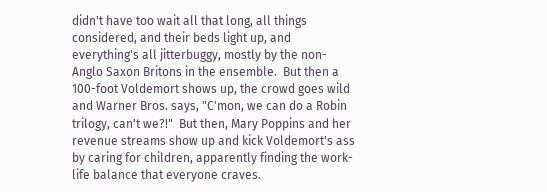didn't have too wait all that long, all things considered, and their beds light up, and everything's all jitterbuggy, mostly by the non-Anglo Saxon Britons in the ensemble.  But then a 100-foot Voldemort shows up, the crowd goes wild and Warner Bros. says, "C'mon, we can do a Robin trilogy, can't we?!"  But then, Mary Poppins and her revenue streams show up and kick Voldemort's ass by caring for children, apparently finding the work-life balance that everyone craves.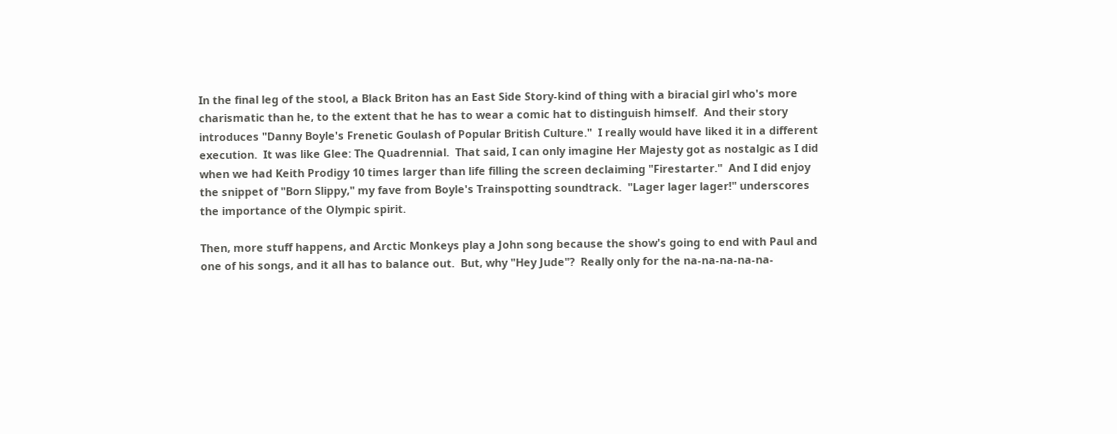In the final leg of the stool, a Black Briton has an East Side Story-kind of thing with a biracial girl who's more charismatic than he, to the extent that he has to wear a comic hat to distinguish himself.  And their story introduces "Danny Boyle's Frenetic Goulash of Popular British Culture."  I really would have liked it in a different execution.  It was like Glee: The Quadrennial.  That said, I can only imagine Her Majesty got as nostalgic as I did when we had Keith Prodigy 10 times larger than life filling the screen declaiming "Firestarter."  And I did enjoy the snippet of "Born Slippy," my fave from Boyle's Trainspotting soundtrack.  "Lager lager lager!" underscores the importance of the Olympic spirit.

Then, more stuff happens, and Arctic Monkeys play a John song because the show's going to end with Paul and one of his songs, and it all has to balance out.  But, why "Hey Jude"?  Really only for the na-na-na-na-na-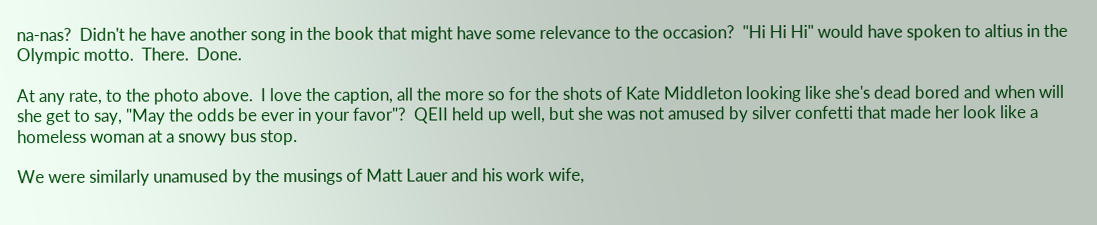na-nas?  Didn't he have another song in the book that might have some relevance to the occasion?  "Hi Hi Hi" would have spoken to altius in the Olympic motto.  There.  Done.

At any rate, to the photo above.  I love the caption, all the more so for the shots of Kate Middleton looking like she's dead bored and when will she get to say, "May the odds be ever in your favor"?  QEII held up well, but she was not amused by silver confetti that made her look like a homeless woman at a snowy bus stop.

We were similarly unamused by the musings of Matt Lauer and his work wife,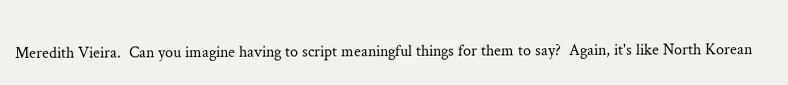Meredith Vieira.  Can you imagine having to script meaningful things for them to say?  Again, it's like North Korean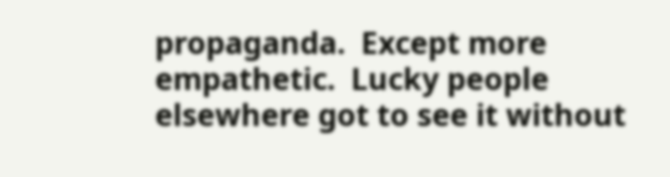propaganda.  Except more empathetic.  Lucky people elsewhere got to see it without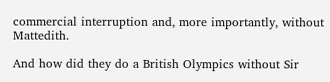commercial interruption and, more importantly, without Mattedith.

And how did they do a British Olympics without Sir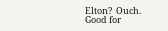Elton?  Ouch.  Good for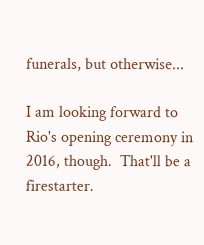funerals, but otherwise...

I am looking forward to Rio's opening ceremony in 2016, though.  That'll be a firestarter.